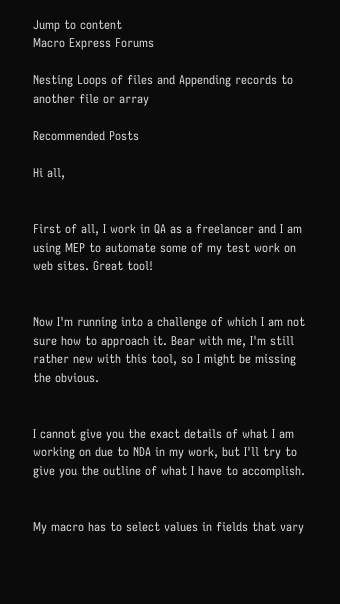Jump to content
Macro Express Forums

Nesting Loops of files and Appending records to another file or array

Recommended Posts

Hi all,


First of all, I work in QA as a freelancer and I am using MEP to automate some of my test work on web sites. Great tool!


Now I'm running into a challenge of which I am not sure how to approach it. Bear with me, I'm still rather new with this tool, so I might be missing the obvious.


I cannot give you the exact details of what I am working on due to NDA in my work, but I'll try to give you the outline of what I have to accomplish.


My macro has to select values in fields that vary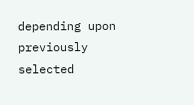depending upon previously selected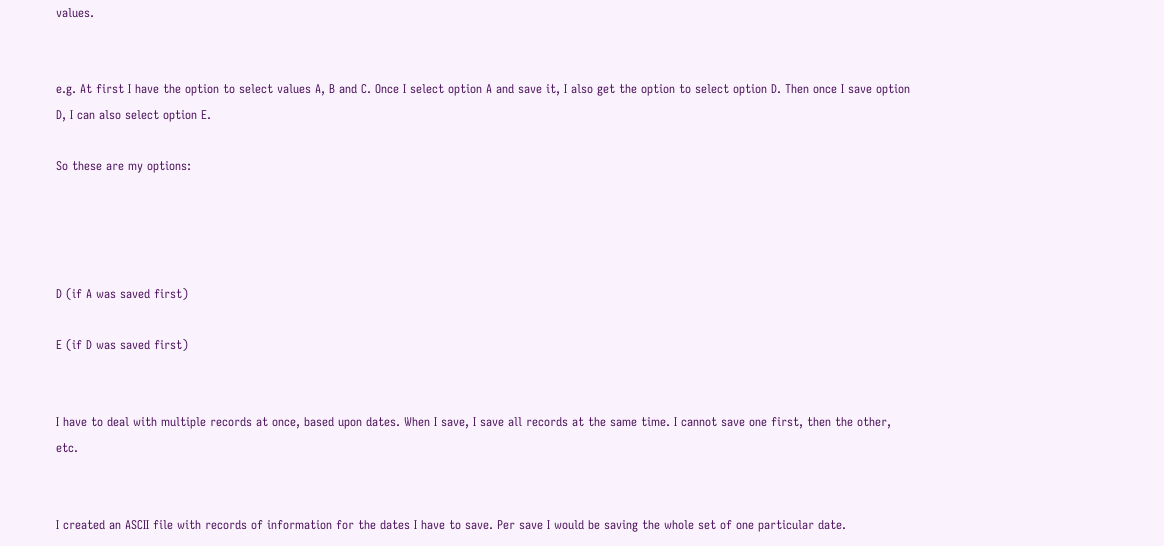values.


e.g. At first I have the option to select values A, B and C. Once I select option A and save it, I also get the option to select option D. Then once I save option D, I can also select option E.

So these are my options:




D (if A was saved first)

E (if D was saved first)


I have to deal with multiple records at once, based upon dates. When I save, I save all records at the same time. I cannot save one first, then the other, etc.


I created an ASCII file with records of information for the dates I have to save. Per save I would be saving the whole set of one particular date.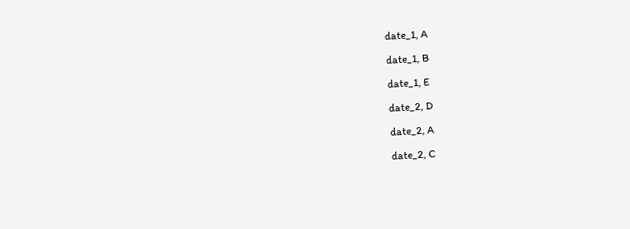date_1, A

date_1, B

date_1, E

date_2, D

date_2, A

date_2, C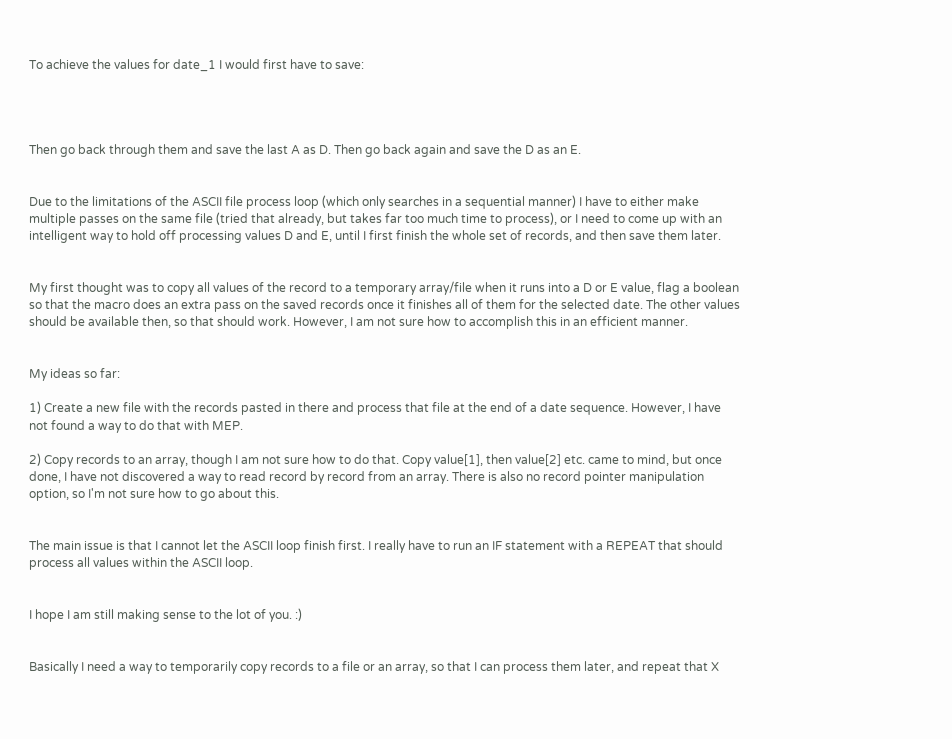To achieve the values for date_1 I would first have to save:




Then go back through them and save the last A as D. Then go back again and save the D as an E.


Due to the limitations of the ASCII file process loop (which only searches in a sequential manner) I have to either make multiple passes on the same file (tried that already, but takes far too much time to process), or I need to come up with an intelligent way to hold off processing values D and E, until I first finish the whole set of records, and then save them later.


My first thought was to copy all values of the record to a temporary array/file when it runs into a D or E value, flag a boolean so that the macro does an extra pass on the saved records once it finishes all of them for the selected date. The other values should be available then, so that should work. However, I am not sure how to accomplish this in an efficient manner.


My ideas so far:

1) Create a new file with the records pasted in there and process that file at the end of a date sequence. However, I have not found a way to do that with MEP.

2) Copy records to an array, though I am not sure how to do that. Copy value[1], then value[2] etc. came to mind, but once done, I have not discovered a way to read record by record from an array. There is also no record pointer manipulation option, so I'm not sure how to go about this.


The main issue is that I cannot let the ASCII loop finish first. I really have to run an IF statement with a REPEAT that should process all values within the ASCII loop.


I hope I am still making sense to the lot of you. :)


Basically I need a way to temporarily copy records to a file or an array, so that I can process them later, and repeat that X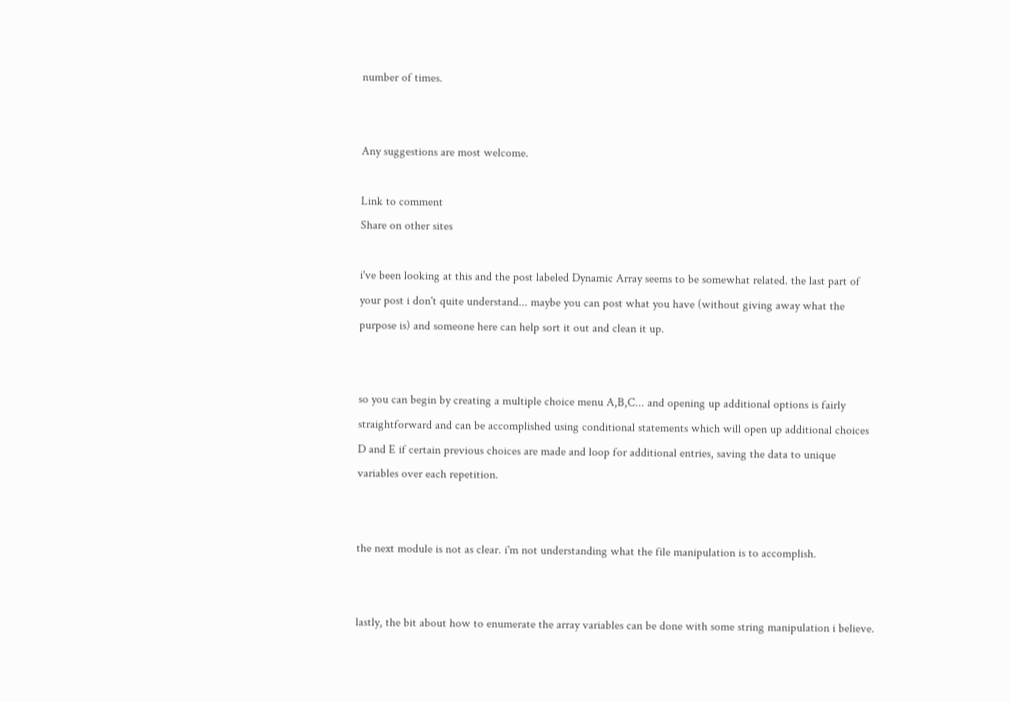number of times.


Any suggestions are most welcome.

Link to comment
Share on other sites

i've been looking at this and the post labeled Dynamic Array seems to be somewhat related. the last part of your post i don't quite understand... maybe you can post what you have (without giving away what the purpose is) and someone here can help sort it out and clean it up.


so you can begin by creating a multiple choice menu A,B,C... and opening up additional options is fairly straightforward and can be accomplished using conditional statements which will open up additional choices D and E if certain previous choices are made and loop for additional entries, saving the data to unique variables over each repetition.


the next module is not as clear. i'm not understanding what the file manipulation is to accomplish.


lastly, the bit about how to enumerate the array variables can be done with some string manipulation i believe.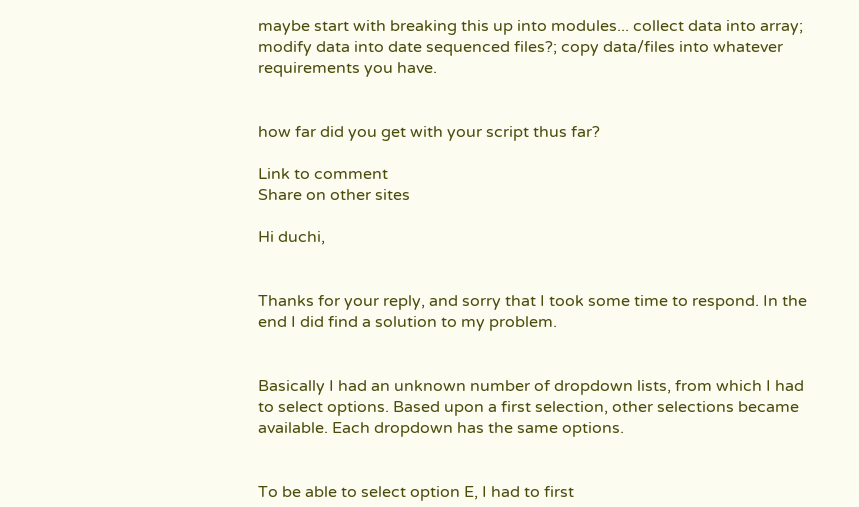maybe start with breaking this up into modules... collect data into array; modify data into date sequenced files?; copy data/files into whatever requirements you have.


how far did you get with your script thus far?

Link to comment
Share on other sites

Hi duchi,


Thanks for your reply, and sorry that I took some time to respond. In the end I did find a solution to my problem.


Basically I had an unknown number of dropdown lists, from which I had to select options. Based upon a first selection, other selections became available. Each dropdown has the same options.


To be able to select option E, I had to first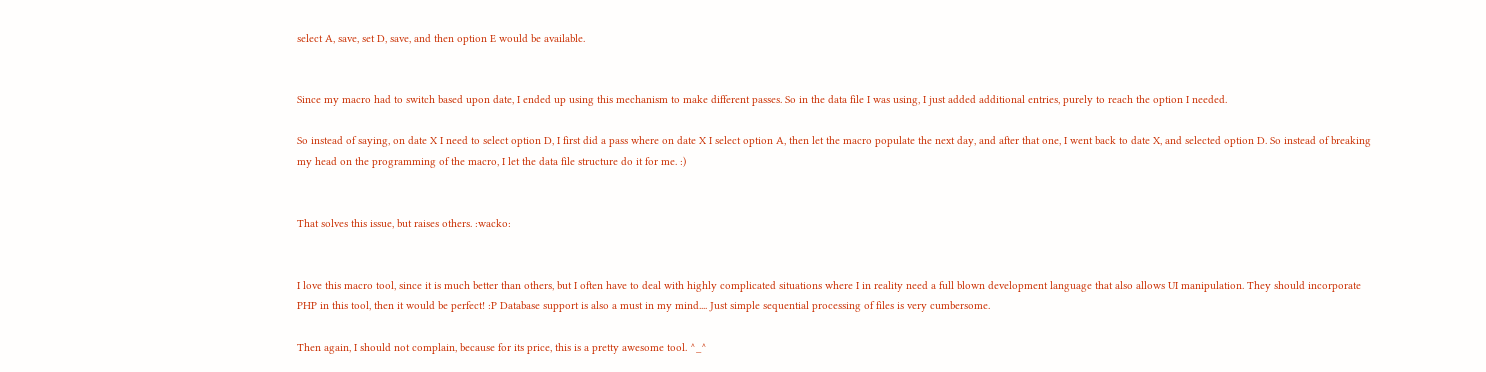select A, save, set D, save, and then option E would be available.


Since my macro had to switch based upon date, I ended up using this mechanism to make different passes. So in the data file I was using, I just added additional entries, purely to reach the option I needed.

So instead of saying, on date X I need to select option D, I first did a pass where on date X I select option A, then let the macro populate the next day, and after that one, I went back to date X, and selected option D. So instead of breaking my head on the programming of the macro, I let the data file structure do it for me. :)


That solves this issue, but raises others. :wacko:


I love this macro tool, since it is much better than others, but I often have to deal with highly complicated situations where I in reality need a full blown development language that also allows UI manipulation. They should incorporate PHP in this tool, then it would be perfect! :P Database support is also a must in my mind.... Just simple sequential processing of files is very cumbersome.

Then again, I should not complain, because for its price, this is a pretty awesome tool. ^_^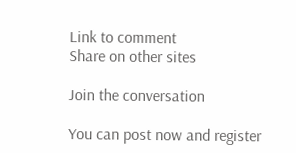Link to comment
Share on other sites

Join the conversation

You can post now and register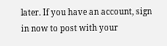later. If you have an account, sign in now to post with your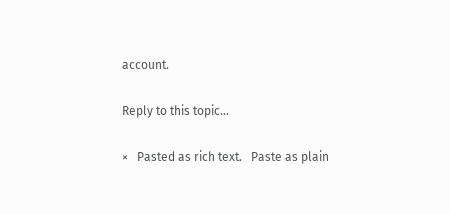account.

Reply to this topic...

×   Pasted as rich text.   Paste as plain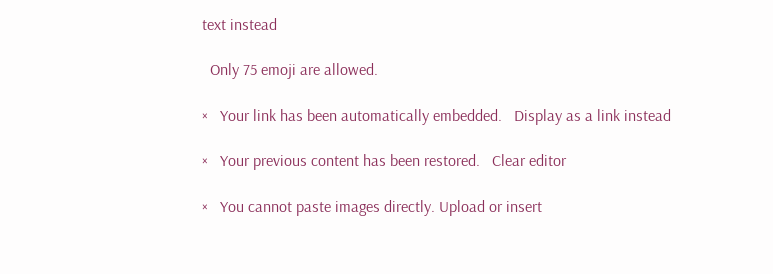text instead

  Only 75 emoji are allowed.

×   Your link has been automatically embedded.   Display as a link instead

×   Your previous content has been restored.   Clear editor

×   You cannot paste images directly. Upload or insert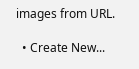images from URL.

  • Create New...